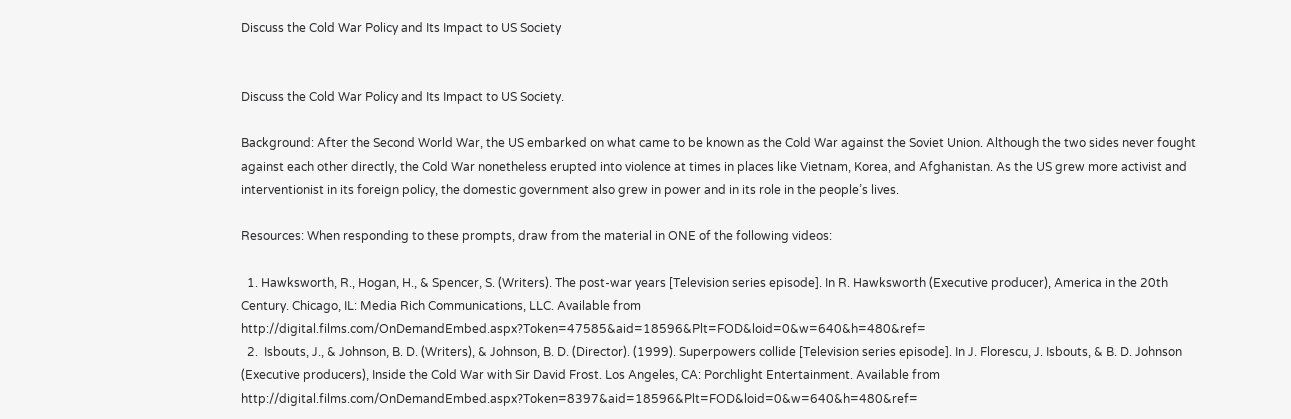Discuss the Cold War Policy and Its Impact to US Society


Discuss the Cold War Policy and Its Impact to US Society.

Background: After the Second World War, the US embarked on what came to be known as the Cold War against the Soviet Union. Although the two sides never fought against each other directly, the Cold War nonetheless erupted into violence at times in places like Vietnam, Korea, and Afghanistan. As the US grew more activist and interventionist in its foreign policy, the domestic government also grew in power and in its role in the people’s lives.

Resources: When responding to these prompts, draw from the material in ONE of the following videos:

  1. Hawksworth, R., Hogan, H., & Spencer, S. (Writers). The post-war years [Television series episode]. In R. Hawksworth (Executive producer), America in the 20th Century. Chicago, IL: Media Rich Communications, LLC. Available from http://digital.films.com/OnDemandEmbed.aspx?Token=47585&aid=18596&Plt=FOD&loid=0&w=640&h=480&ref=
  2.  Isbouts, J., & Johnson, B. D. (Writers), & Johnson, B. D. (Director). (1999). Superpowers collide [Television series episode]. In J. Florescu, J. Isbouts, & B. D. Johnson (Executive producers), Inside the Cold War with Sir David Frost. Los Angeles, CA: Porchlight Entertainment. Available from http://digital.films.com/OnDemandEmbed.aspx?Token=8397&aid=18596&Plt=FOD&loid=0&w=640&h=480&ref=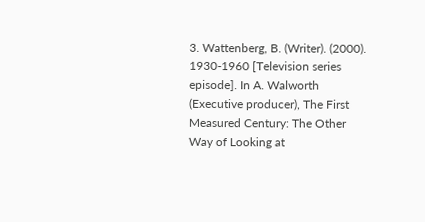3. Wattenberg, B. (Writer). (2000). 1930-1960 [Television series episode]. In A. Walworth (Executive producer), The First Measured Century: The Other Way of Looking at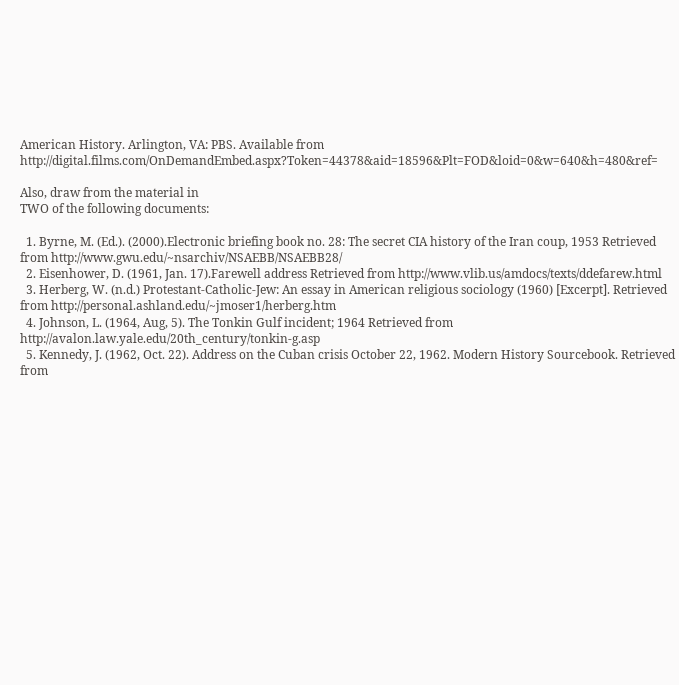American History. Arlington, VA: PBS. Available from http://digital.films.com/OnDemandEmbed.aspx?Token=44378&aid=18596&Plt=FOD&loid=0&w=640&h=480&ref=

Also, draw from the material in
TWO of the following documents:

  1. Byrne, M. (Ed.). (2000).Electronic briefing book no. 28: The secret CIA history of the Iran coup, 1953 Retrieved from http://www.gwu.edu/~nsarchiv/NSAEBB/NSAEBB28/
  2. Eisenhower, D. (1961, Jan. 17).Farewell address Retrieved from http://www.vlib.us/amdocs/texts/ddefarew.html
  3. Herberg, W. (n.d.) Protestant-Catholic-Jew: An essay in American religious sociology (1960) [Excerpt]. Retrieved from http://personal.ashland.edu/~jmoser1/herberg.htm
  4. Johnson, L. (1964, Aug, 5). The Tonkin Gulf incident; 1964 Retrieved from http://avalon.law.yale.edu/20th_century/tonkin-g.asp
  5. Kennedy, J. (1962, Oct. 22). Address on the Cuban crisis October 22, 1962. Modern History Sourcebook. Retrieved from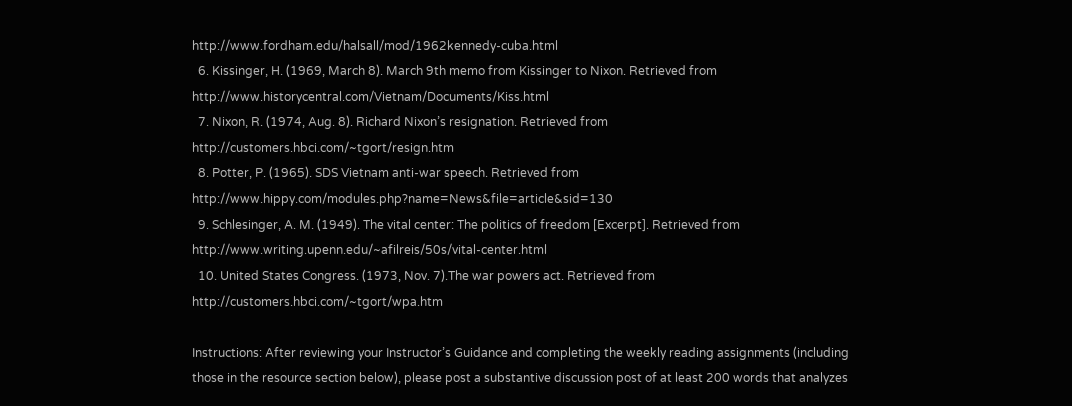http://www.fordham.edu/halsall/mod/1962kennedy-cuba.html
  6. Kissinger, H. (1969, March 8). March 9th memo from Kissinger to Nixon. Retrieved from http://www.historycentral.com/Vietnam/Documents/Kiss.html
  7. Nixon, R. (1974, Aug. 8). Richard Nixon’s resignation. Retrieved from http://customers.hbci.com/~tgort/resign.htm
  8. Potter, P. (1965). SDS Vietnam anti-war speech. Retrieved from http://www.hippy.com/modules.php?name=News&file=article&sid=130
  9. Schlesinger, A. M. (1949). The vital center: The politics of freedom [Excerpt]. Retrieved from http://www.writing.upenn.edu/~afilreis/50s/vital-center.html
  10. United States Congress. (1973, Nov. 7).The war powers act. Retrieved from http://customers.hbci.com/~tgort/wpa.htm

Instructions: After reviewing your Instructor’s Guidance and completing the weekly reading assignments (including those in the resource section below), please post a substantive discussion post of at least 200 words that analyzes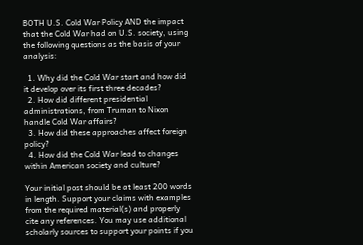BOTH U.S. Cold War Policy AND the impact that the Cold War had on U.S. society, using the following questions as the basis of your analysis:

  1. Why did the Cold War start and how did it develop over its first three decades?
  2. How did different presidential administrations, from Truman to Nixon handle Cold War affairs?
  3. How did these approaches affect foreign policy?
  4. How did the Cold War lead to changes within American society and culture?

Your initial post should be at least 200 words in length. Support your claims with examples from the required material(s) and properly cite any references. You may use additional scholarly sources to support your points if you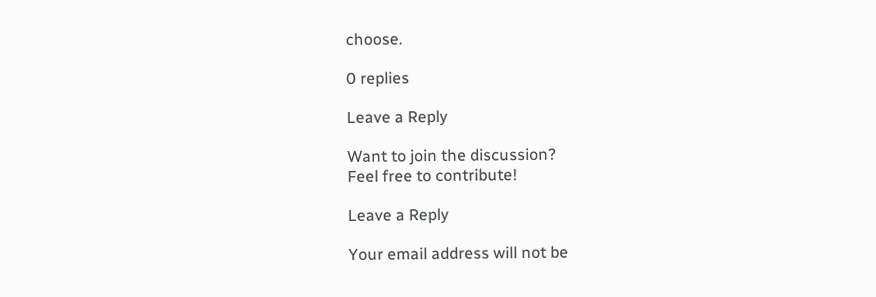choose.

0 replies

Leave a Reply

Want to join the discussion?
Feel free to contribute!

Leave a Reply

Your email address will not be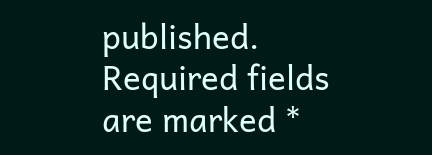published. Required fields are marked *